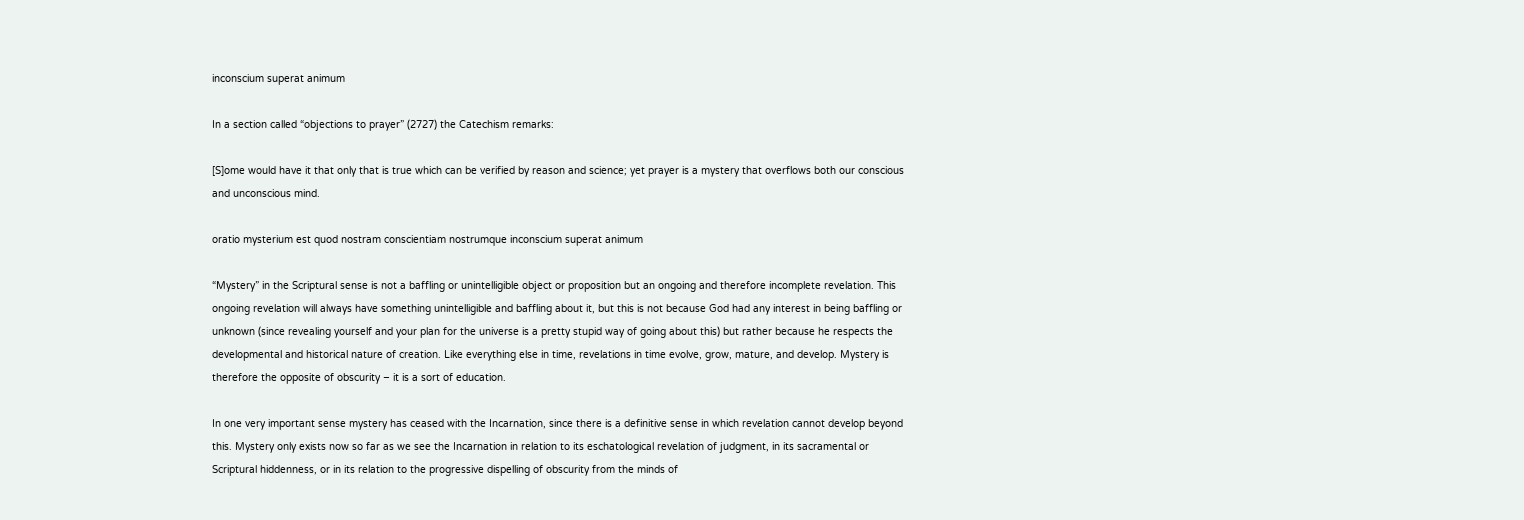inconscium superat animum

In a section called “objections to prayer” (2727) the Catechism remarks:

[S]ome would have it that only that is true which can be verified by reason and science; yet prayer is a mystery that overflows both our conscious and unconscious mind.

oratio mysterium est quod nostram conscientiam nostrumque inconscium superat animum

“Mystery” in the Scriptural sense is not a baffling or unintelligible object or proposition but an ongoing and therefore incomplete revelation. This ongoing revelation will always have something unintelligible and baffling about it, but this is not because God had any interest in being baffling or unknown (since revealing yourself and your plan for the universe is a pretty stupid way of going about this) but rather because he respects the developmental and historical nature of creation. Like everything else in time, revelations in time evolve, grow, mature, and develop. Mystery is therefore the opposite of obscurity – it is a sort of education.

In one very important sense mystery has ceased with the Incarnation, since there is a definitive sense in which revelation cannot develop beyond this. Mystery only exists now so far as we see the Incarnation in relation to its eschatological revelation of judgment, in its sacramental or Scriptural hiddenness, or in its relation to the progressive dispelling of obscurity from the minds of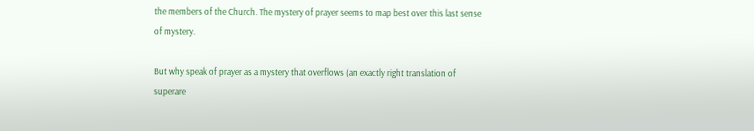the members of the Church. The mystery of prayer seems to map best over this last sense of mystery.

But why speak of prayer as a mystery that overflows (an exactly right translation of superare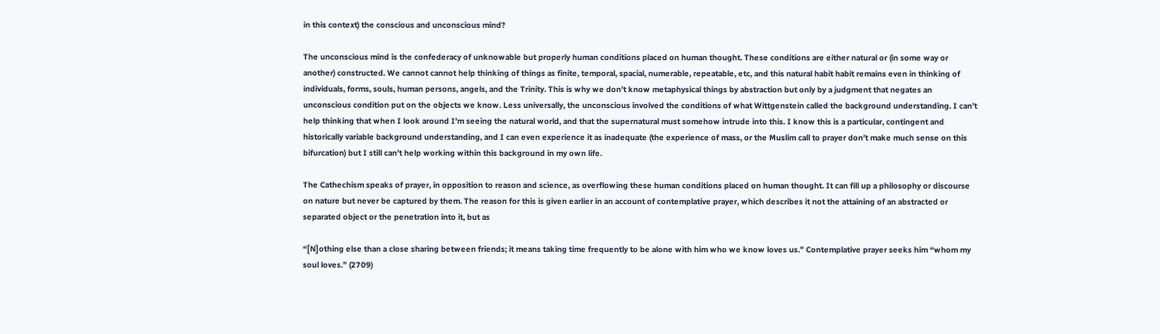in this context) the conscious and unconscious mind?

The unconscious mind is the confederacy of unknowable but properly human conditions placed on human thought. These conditions are either natural or (in some way or another) constructed. We cannot cannot help thinking of things as finite, temporal, spacial, numerable, repeatable, etc, and this natural habit habit remains even in thinking of individuals, forms, souls, human persons, angels, and the Trinity. This is why we don’t know metaphysical things by abstraction but only by a judgment that negates an unconscious condition put on the objects we know. Less universally, the unconscious involved the conditions of what Wittgenstein called the background understanding. I can’t help thinking that when I look around I’m seeing the natural world, and that the supernatural must somehow intrude into this. I know this is a particular, contingent and historically variable background understanding, and I can even experience it as inadequate (the experience of mass, or the Muslim call to prayer don’t make much sense on this bifurcation) but I still can’t help working within this background in my own life.

The Cathechism speaks of prayer, in opposition to reason and science, as overflowing these human conditions placed on human thought. It can fill up a philosophy or discourse on nature but never be captured by them. The reason for this is given earlier in an account of contemplative prayer, which describes it not the attaining of an abstracted or separated object or the penetration into it, but as

“[N]othing else than a close sharing between friends; it means taking time frequently to be alone with him who we know loves us.” Contemplative prayer seeks him “whom my soul loves.” (2709)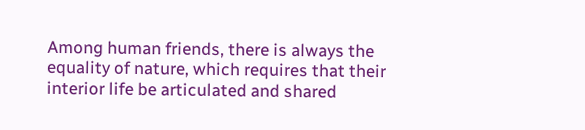Among human friends, there is always the equality of nature, which requires that their interior life be articulated and shared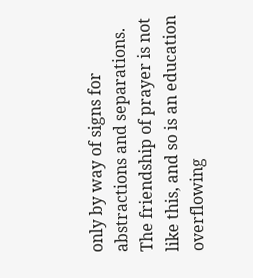only by way of signs for abstractions and separations. The friendship of prayer is not like this, and so is an education overflowing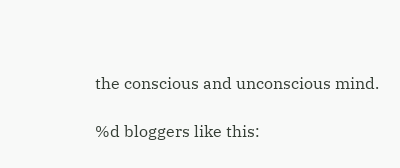the conscious and unconscious mind.

%d bloggers like this: